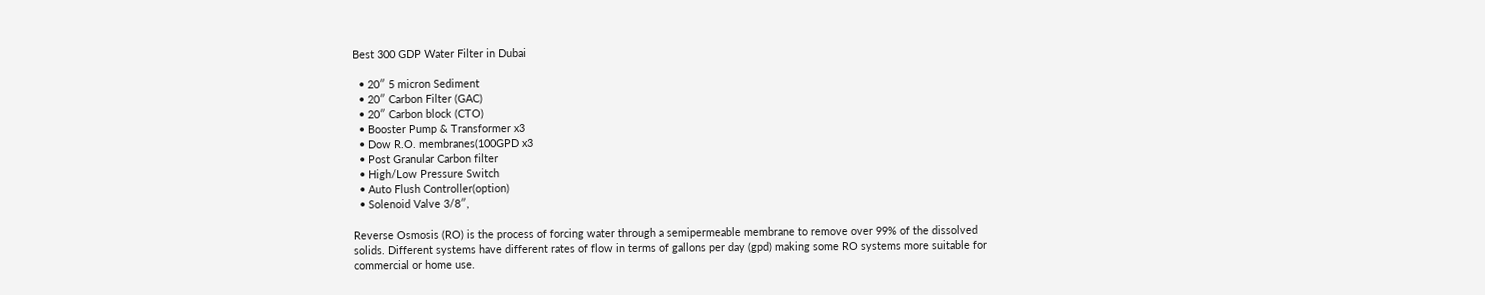Best 300 GDP Water Filter in Dubai

  • 20″ 5 micron Sediment
  • 20″ Carbon Filter (GAC)
  • 20″ Carbon block (CTO)
  • Booster Pump & Transformer x3
  • Dow R.O. membranes(100GPD x3
  • Post Granular Carbon filter
  • High/Low Pressure Switch
  • Auto Flush Controller(option)
  • Solenoid Valve 3/8″,

Reverse Osmosis (RO) is the process of forcing water through a semipermeable membrane to remove over 99% of the dissolved solids. Different systems have different rates of flow in terms of gallons per day (gpd) making some RO systems more suitable for commercial or home use.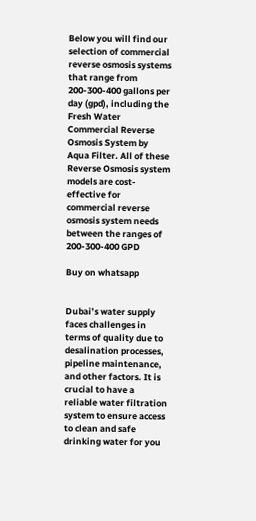Below you will find our selection of commercial reverse osmosis systems that range from 200-300-400 gallons per day (gpd), including the Fresh Water Commercial Reverse Osmosis System by Aqua Filter. All of these Reverse Osmosis system models are cost-effective for commercial reverse osmosis system needs between the ranges of 200-300-400 GPD

Buy on whatsapp


Dubai’s water supply faces challenges in terms of quality due to desalination processes, pipeline maintenance, and other factors. It is crucial to have a reliable water filtration system to ensure access to clean and safe drinking water for you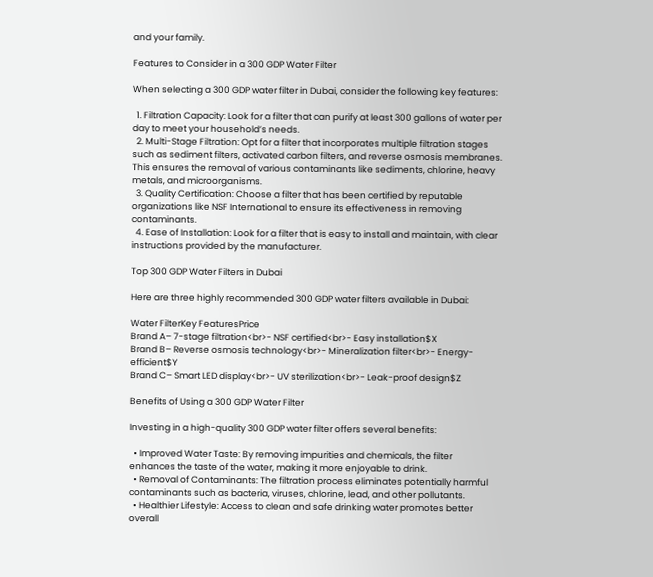and your family.

Features to Consider in a 300 GDP Water Filter

When selecting a 300 GDP water filter in Dubai, consider the following key features:

  1. Filtration Capacity: Look for a filter that can purify at least 300 gallons of water per day to meet your household’s needs.
  2. Multi-Stage Filtration: Opt for a filter that incorporates multiple filtration stages such as sediment filters, activated carbon filters, and reverse osmosis membranes. This ensures the removal of various contaminants like sediments, chlorine, heavy metals, and microorganisms.
  3. Quality Certification: Choose a filter that has been certified by reputable organizations like NSF International to ensure its effectiveness in removing contaminants.
  4. Ease of Installation: Look for a filter that is easy to install and maintain, with clear instructions provided by the manufacturer.

Top 300 GDP Water Filters in Dubai

Here are three highly recommended 300 GDP water filters available in Dubai:

Water FilterKey FeaturesPrice
Brand A– 7-stage filtration<br>- NSF certified<br>- Easy installation$X
Brand B– Reverse osmosis technology<br>- Mineralization filter<br>- Energy-efficient$Y
Brand C– Smart LED display<br>- UV sterilization<br>- Leak-proof design$Z

Benefits of Using a 300 GDP Water Filter

Investing in a high-quality 300 GDP water filter offers several benefits:

  • Improved Water Taste: By removing impurities and chemicals, the filter enhances the taste of the water, making it more enjoyable to drink.
  • Removal of Contaminants: The filtration process eliminates potentially harmful contaminants such as bacteria, viruses, chlorine, lead, and other pollutants.
  • Healthier Lifestyle: Access to clean and safe drinking water promotes better overall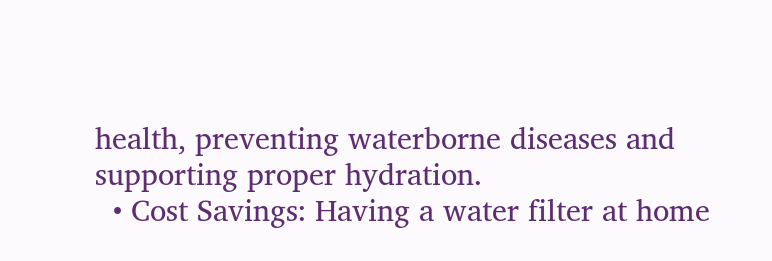health, preventing waterborne diseases and supporting proper hydration.
  • Cost Savings: Having a water filter at home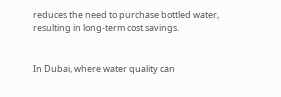reduces the need to purchase bottled water, resulting in long-term cost savings.


In Dubai, where water quality can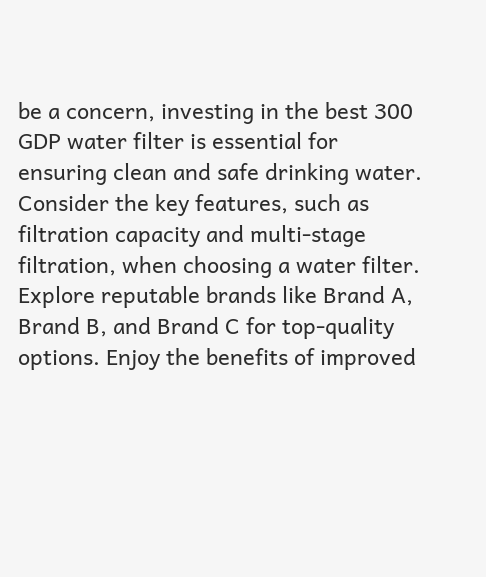be a concern, investing in the best 300 GDP water filter is essential for ensuring clean and safe drinking water. Consider the key features, such as filtration capacity and multi-stage filtration, when choosing a water filter. Explore reputable brands like Brand A, Brand B, and Brand C for top-quality options. Enjoy the benefits of improved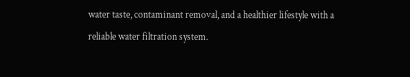water taste, contaminant removal, and a healthier lifestyle with a reliable water filtration system.